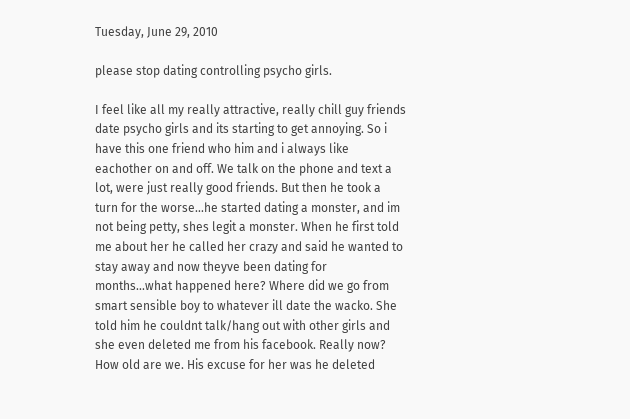Tuesday, June 29, 2010

please stop dating controlling psycho girls.

I feel like all my really attractive, really chill guy friends date psycho girls and its starting to get annoying. So i have this one friend who him and i always like eachother on and off. We talk on the phone and text a lot, were just really good friends. But then he took a turn for the worse...he started dating a monster, and im not being petty, shes legit a monster. When he first told me about her he called her crazy and said he wanted to stay away and now theyve been dating for months...what happened here? Where did we go from smart sensible boy to whatever ill date the wacko. She told him he couldnt talk/hang out with other girls and she even deleted me from his facebook. Really now? How old are we. His excuse for her was he deleted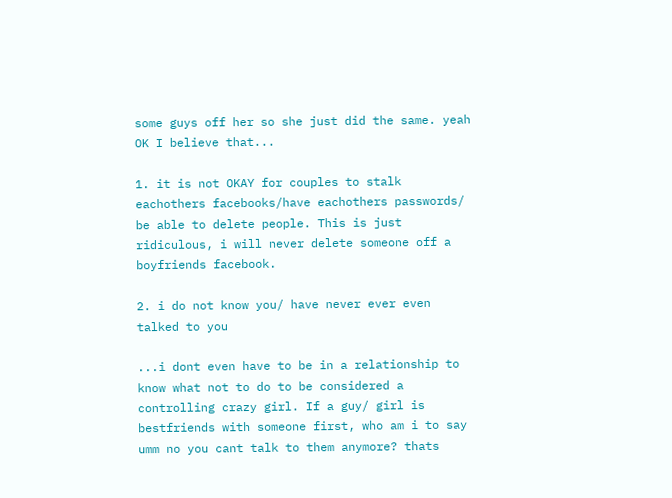some guys off her so she just did the same. yeah OK I believe that...

1. it is not OKAY for couples to stalk eachothers facebooks/have eachothers passwords/ be able to delete people. This is just ridiculous, i will never delete someone off a boyfriends facebook.

2. i do not know you/ have never ever even talked to you

...i dont even have to be in a relationship to know what not to do to be considered a controlling crazy girl. If a guy/ girl is bestfriends with someone first, who am i to say umm no you cant talk to them anymore? thats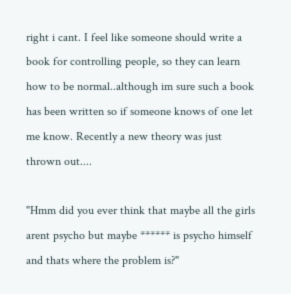right i cant. I feel like someone should write a book for controlling people, so they can learn how to be normal..although im sure such a book has been written so if someone knows of one let me know. Recently a new theory was just thrown out....

"Hmm did you ever think that maybe all the girls arent psycho but maybe ****** is psycho himself and thats where the problem is?"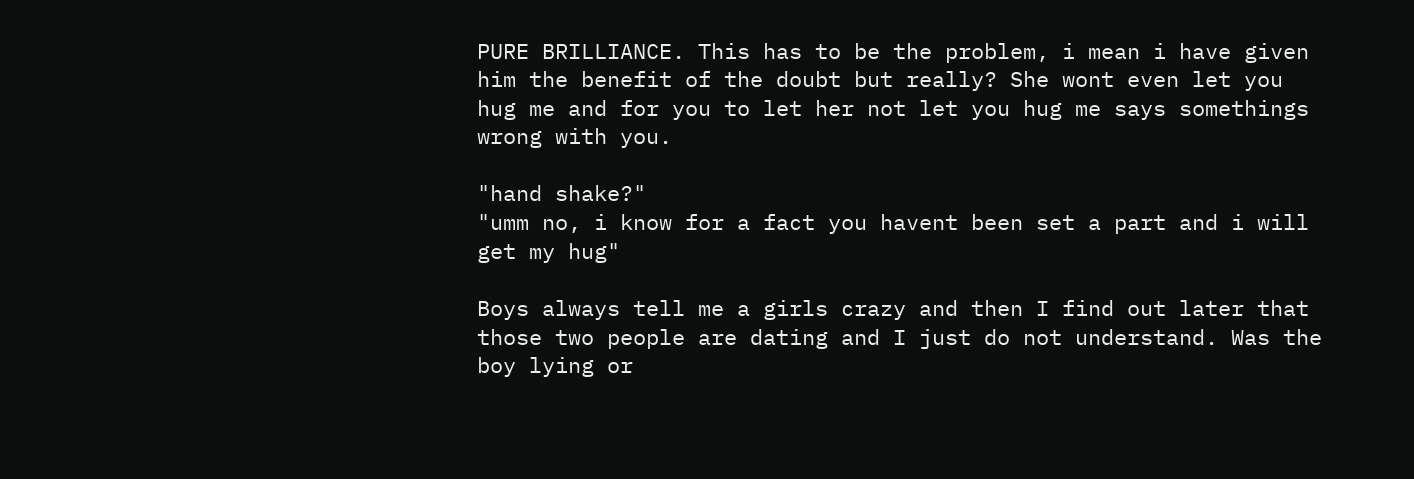PURE BRILLIANCE. This has to be the problem, i mean i have given him the benefit of the doubt but really? She wont even let you hug me and for you to let her not let you hug me says somethings wrong with you.

"hand shake?"
"umm no, i know for a fact you havent been set a part and i will get my hug"

Boys always tell me a girls crazy and then I find out later that those two people are dating and I just do not understand. Was the boy lying or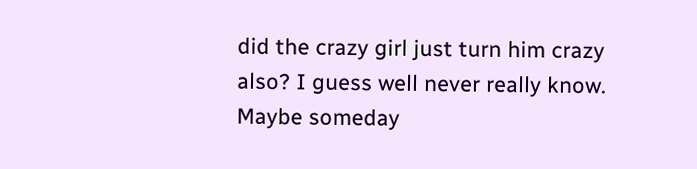did the crazy girl just turn him crazy also? I guess well never really know. Maybe someday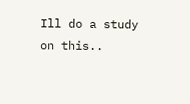Ill do a study on this..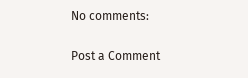No comments:

Post a Comment